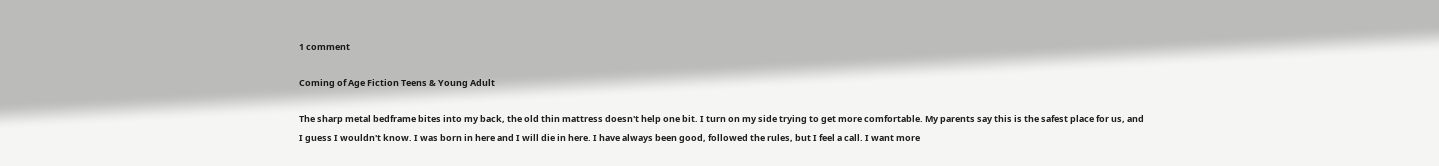1 comment

Coming of Age Fiction Teens & Young Adult

The sharp metal bedframe bites into my back, the old thin mattress doesn't help one bit. I turn on my side trying to get more comfortable. My parents say this is the safest place for us, and I guess I wouldn't know. I was born in here and I will die in here. I have always been good, followed the rules, but I feel a call. I want more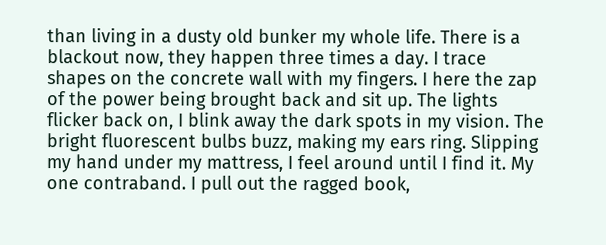than living in a dusty old bunker my whole life. There is a blackout now, they happen three times a day. I trace shapes on the concrete wall with my fingers. I here the zap of the power being brought back and sit up. The lights flicker back on, I blink away the dark spots in my vision. The bright fluorescent bulbs buzz, making my ears ring. Slipping my hand under my mattress, I feel around until I find it. My one contraband. I pull out the ragged book,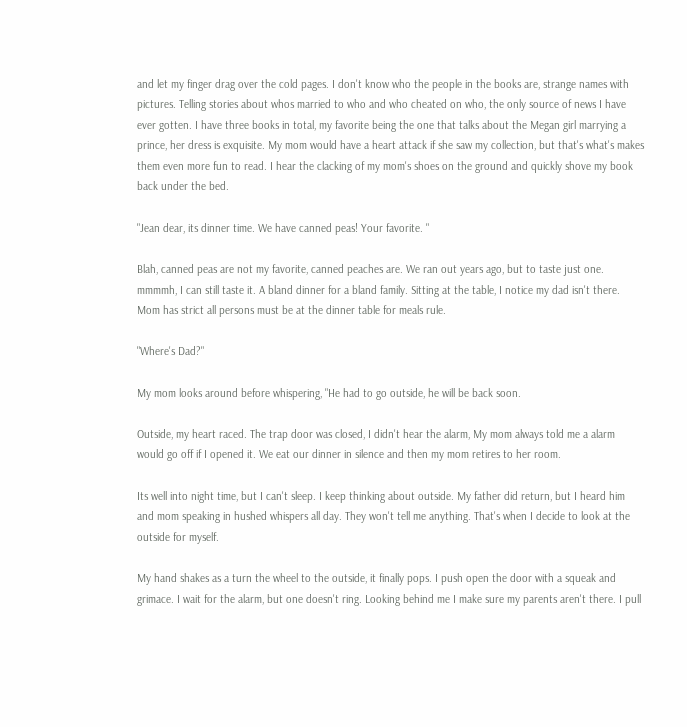and let my finger drag over the cold pages. I don't know who the people in the books are, strange names with pictures. Telling stories about whos married to who and who cheated on who, the only source of news I have ever gotten. I have three books in total, my favorite being the one that talks about the Megan girl marrying a prince, her dress is exquisite. My mom would have a heart attack if she saw my collection, but that's what's makes them even more fun to read. I hear the clacking of my mom's shoes on the ground and quickly shove my book back under the bed.

"Jean dear, its dinner time. We have canned peas! Your favorite. "

Blah, canned peas are not my favorite, canned peaches are. We ran out years ago, but to taste just one. mmmmh, I can still taste it. A bland dinner for a bland family. Sitting at the table, I notice my dad isn't there. Mom has strict all persons must be at the dinner table for meals rule.

"Where's Dad?"

My mom looks around before whispering, "He had to go outside, he will be back soon.

Outside, my heart raced. The trap door was closed, I didn't hear the alarm, My mom always told me a alarm would go off if I opened it. We eat our dinner in silence and then my mom retires to her room.

Its well into night time, but I can't sleep. I keep thinking about outside. My father did return, but I heard him and mom speaking in hushed whispers all day. They won't tell me anything. That's when I decide to look at the outside for myself.

My hand shakes as a turn the wheel to the outside, it finally pops. I push open the door with a squeak and grimace. I wait for the alarm, but one doesn't ring. Looking behind me I make sure my parents aren't there. I pull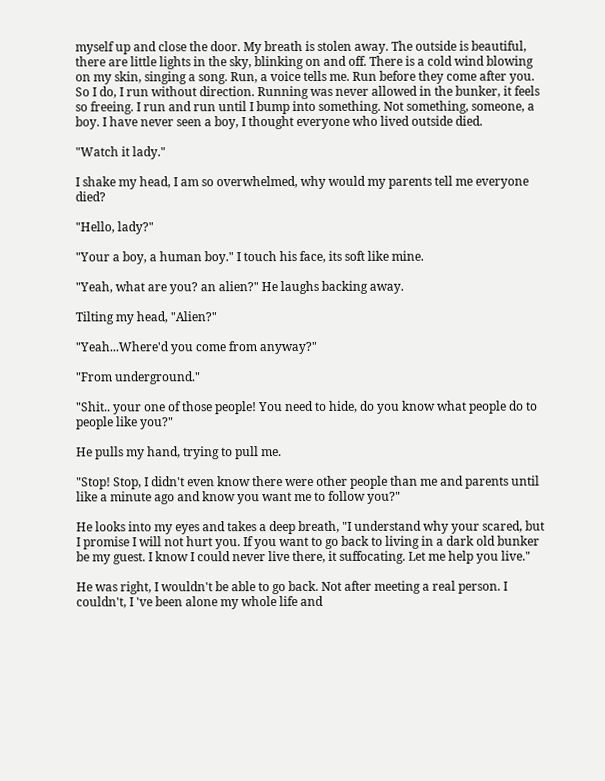myself up and close the door. My breath is stolen away. The outside is beautiful, there are little lights in the sky, blinking on and off. There is a cold wind blowing on my skin, singing a song. Run, a voice tells me. Run before they come after you. So I do, I run without direction. Running was never allowed in the bunker, it feels so freeing. I run and run until I bump into something. Not something, someone, a boy. I have never seen a boy, I thought everyone who lived outside died.

"Watch it lady."

I shake my head, I am so overwhelmed, why would my parents tell me everyone died?

"Hello, lady?"

"Your a boy, a human boy." I touch his face, its soft like mine.

"Yeah, what are you? an alien?" He laughs backing away.

Tilting my head, "Alien?"

"Yeah...Where'd you come from anyway?"

"From underground."

"Shit.. your one of those people! You need to hide, do you know what people do to people like you?"

He pulls my hand, trying to pull me.

"Stop! Stop, I didn't even know there were other people than me and parents until like a minute ago and know you want me to follow you?"

He looks into my eyes and takes a deep breath, "I understand why your scared, but I promise I will not hurt you. If you want to go back to living in a dark old bunker be my guest. I know I could never live there, it suffocating. Let me help you live."

He was right, I wouldn't be able to go back. Not after meeting a real person. I couldn't, I 've been alone my whole life and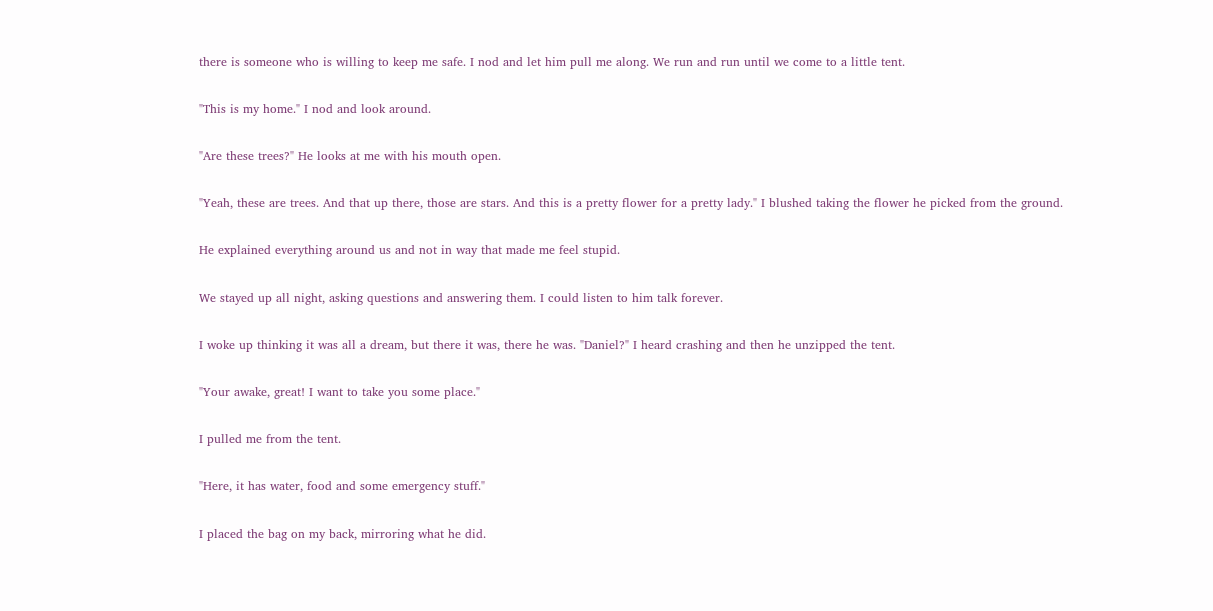there is someone who is willing to keep me safe. I nod and let him pull me along. We run and run until we come to a little tent.

"This is my home." I nod and look around.

"Are these trees?" He looks at me with his mouth open.

"Yeah, these are trees. And that up there, those are stars. And this is a pretty flower for a pretty lady." I blushed taking the flower he picked from the ground.

He explained everything around us and not in way that made me feel stupid.

We stayed up all night, asking questions and answering them. I could listen to him talk forever.

I woke up thinking it was all a dream, but there it was, there he was. "Daniel?" I heard crashing and then he unzipped the tent.

"Your awake, great! I want to take you some place."

I pulled me from the tent.

"Here, it has water, food and some emergency stuff."

I placed the bag on my back, mirroring what he did.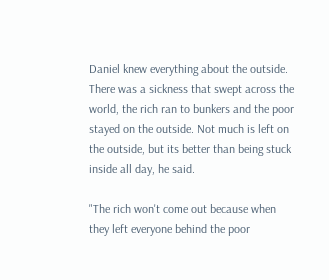Daniel knew everything about the outside. There was a sickness that swept across the world, the rich ran to bunkers and the poor stayed on the outside. Not much is left on the outside, but its better than being stuck inside all day, he said.

"The rich won't come out because when they left everyone behind the poor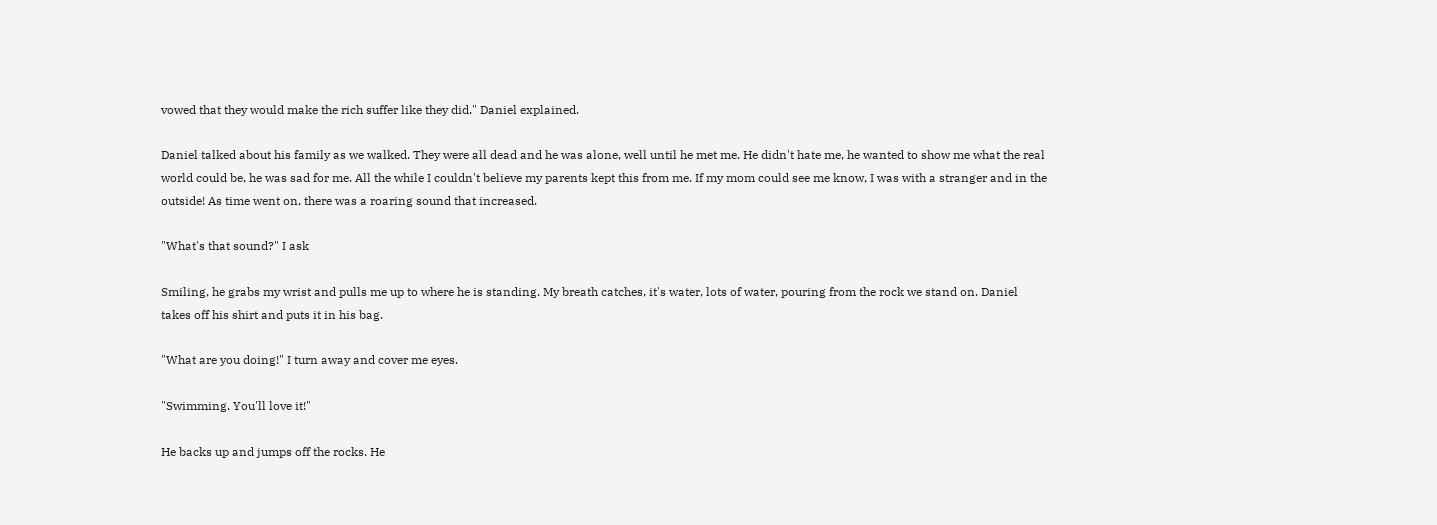vowed that they would make the rich suffer like they did." Daniel explained.

Daniel talked about his family as we walked. They were all dead and he was alone, well until he met me. He didn't hate me, he wanted to show me what the real world could be, he was sad for me. All the while I couldn't believe my parents kept this from me. If my mom could see me know, I was with a stranger and in the outside! As time went on, there was a roaring sound that increased.

"What's that sound?" I ask

Smiling, he grabs my wrist and pulls me up to where he is standing. My breath catches, it's water, lots of water, pouring from the rock we stand on. Daniel takes off his shirt and puts it in his bag.

"What are you doing!" I turn away and cover me eyes.

"Swimming. You'll love it!"

He backs up and jumps off the rocks. He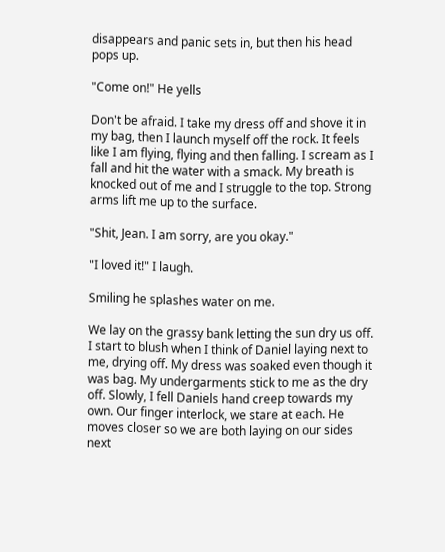disappears and panic sets in, but then his head pops up.

"Come on!" He yells

Don't be afraid. I take my dress off and shove it in my bag, then I launch myself off the rock. It feels like I am flying, flying and then falling. I scream as I fall and hit the water with a smack. My breath is knocked out of me and I struggle to the top. Strong arms lift me up to the surface.

"Shit, Jean. I am sorry, are you okay."

"I loved it!" I laugh.

Smiling he splashes water on me.

We lay on the grassy bank letting the sun dry us off. I start to blush when I think of Daniel laying next to me, drying off. My dress was soaked even though it was bag. My undergarments stick to me as the dry off. Slowly, I fell Daniels hand creep towards my own. Our finger interlock, we stare at each. He moves closer so we are both laying on our sides next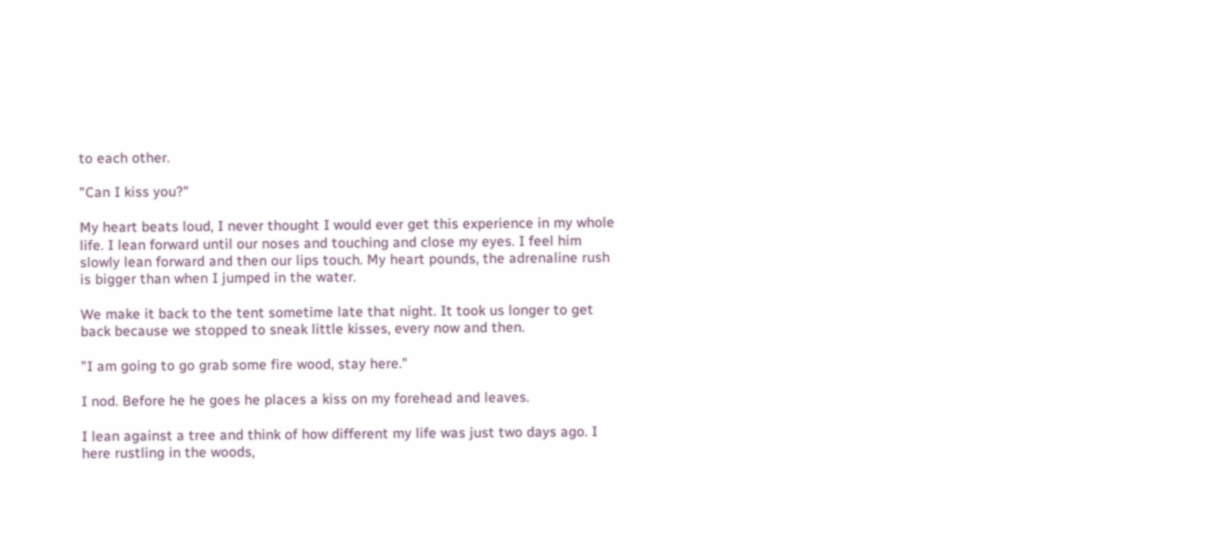to each other.

"Can I kiss you?"

My heart beats loud, I never thought I would ever get this experience in my whole life. I lean forward until our noses and touching and close my eyes. I feel him slowly lean forward and then our lips touch. My heart pounds, the adrenaline rush is bigger than when I jumped in the water.

We make it back to the tent sometime late that night. It took us longer to get back because we stopped to sneak little kisses, every now and then.

"I am going to go grab some fire wood, stay here."

I nod. Before he he goes he places a kiss on my forehead and leaves.

I lean against a tree and think of how different my life was just two days ago. I here rustling in the woods,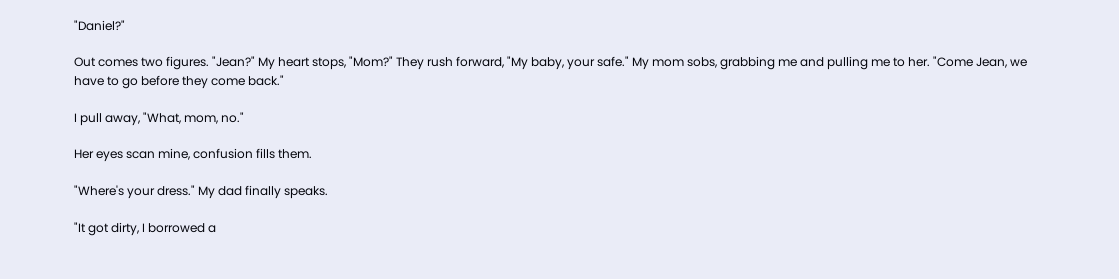"Daniel?"

Out comes two figures. "Jean?" My heart stops, "Mom?" They rush forward, "My baby, your safe." My mom sobs, grabbing me and pulling me to her. "Come Jean, we have to go before they come back."

I pull away, "What, mom, no."

Her eyes scan mine, confusion fills them.

"Where's your dress." My dad finally speaks.

"It got dirty, I borrowed a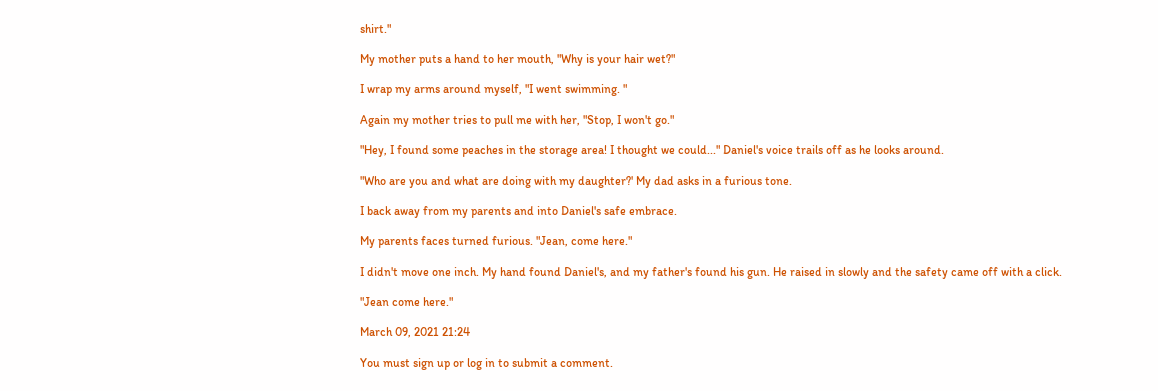shirt."

My mother puts a hand to her mouth, "Why is your hair wet?"

I wrap my arms around myself, "I went swimming. "

Again my mother tries to pull me with her, "Stop, I won't go."

"Hey, I found some peaches in the storage area! I thought we could..." Daniel's voice trails off as he looks around.

"Who are you and what are doing with my daughter?' My dad asks in a furious tone.

I back away from my parents and into Daniel's safe embrace.

My parents faces turned furious. "Jean, come here."

I didn't move one inch. My hand found Daniel's, and my father's found his gun. He raised in slowly and the safety came off with a click.

"Jean come here."

March 09, 2021 21:24

You must sign up or log in to submit a comment.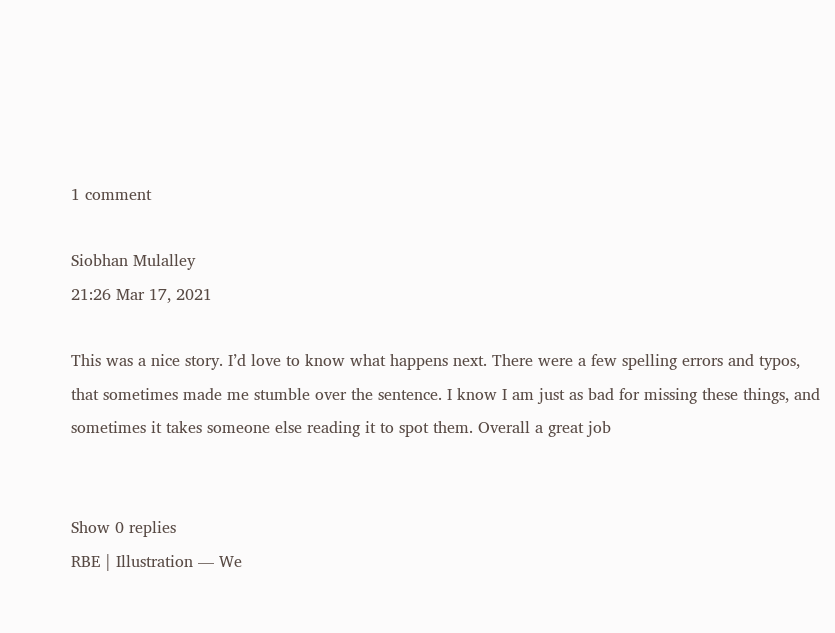1 comment

Siobhan Mulalley
21:26 Mar 17, 2021

This was a nice story. I’d love to know what happens next. There were a few spelling errors and typos, that sometimes made me stumble over the sentence. I know I am just as bad for missing these things, and sometimes it takes someone else reading it to spot them. Overall a great job


Show 0 replies
RBE | Illustration — We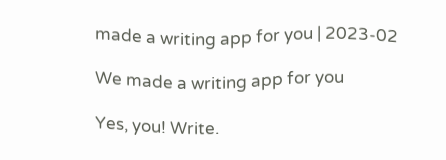made a writing app for you | 2023-02

We made a writing app for you

Yes, you! Write.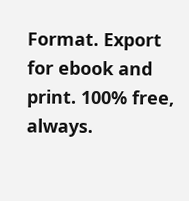Format. Export for ebook and print. 100% free, always.